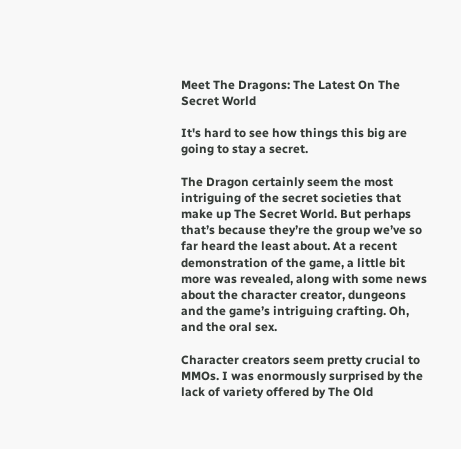Meet The Dragons: The Latest On The Secret World

It's hard to see how things this big are going to stay a secret.

The Dragon certainly seem the most intriguing of the secret societies that make up The Secret World. But perhaps that’s because they’re the group we’ve so far heard the least about. At a recent demonstration of the game, a little bit more was revealed, along with some news about the character creator, dungeons and the game’s intriguing crafting. Oh, and the oral sex.

Character creators seem pretty crucial to MMOs. I was enormously surprised by the lack of variety offered by The Old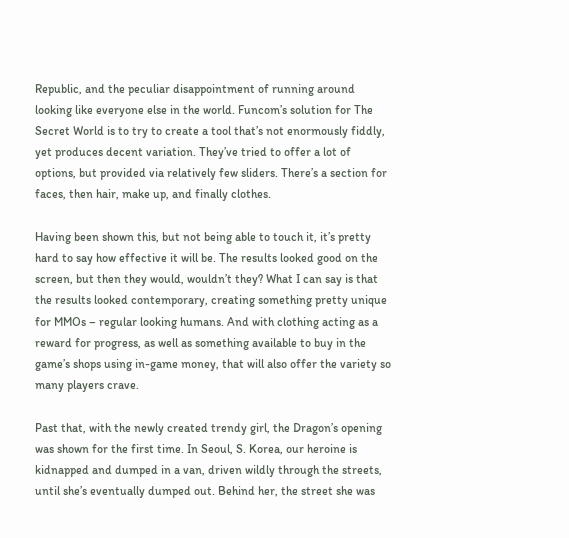Republic, and the peculiar disappointment of running around looking like everyone else in the world. Funcom’s solution for The Secret World is to try to create a tool that’s not enormously fiddly, yet produces decent variation. They’ve tried to offer a lot of options, but provided via relatively few sliders. There’s a section for faces, then hair, make up, and finally clothes.

Having been shown this, but not being able to touch it, it’s pretty hard to say how effective it will be. The results looked good on the screen, but then they would, wouldn’t they? What I can say is that the results looked contemporary, creating something pretty unique for MMOs – regular looking humans. And with clothing acting as a reward for progress, as well as something available to buy in the game’s shops using in-game money, that will also offer the variety so many players crave.

Past that, with the newly created trendy girl, the Dragon’s opening was shown for the first time. In Seoul, S. Korea, our heroine is kidnapped and dumped in a van, driven wildly through the streets, until she’s eventually dumped out. Behind her, the street she was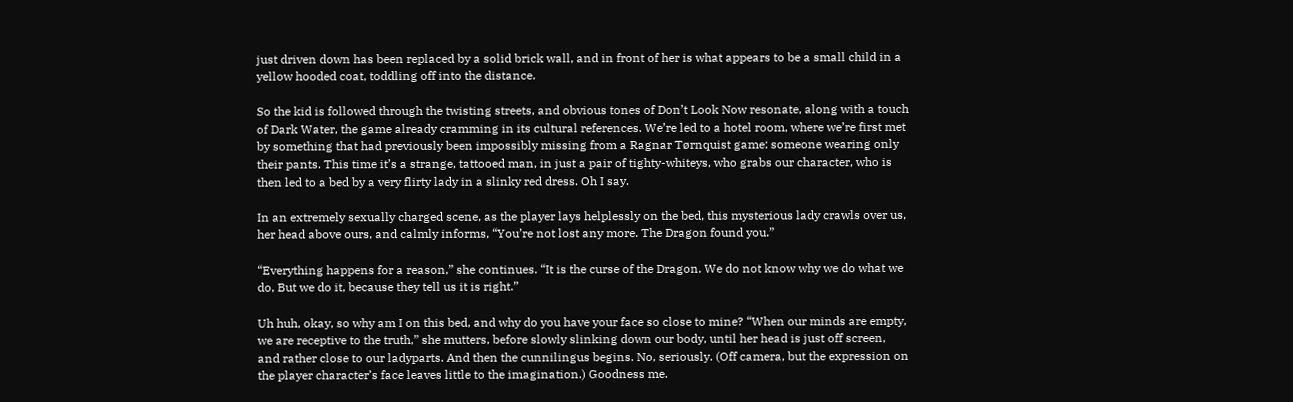just driven down has been replaced by a solid brick wall, and in front of her is what appears to be a small child in a yellow hooded coat, toddling off into the distance.

So the kid is followed through the twisting streets, and obvious tones of Don’t Look Now resonate, along with a touch of Dark Water, the game already cramming in its cultural references. We’re led to a hotel room, where we’re first met by something that had previously been impossibly missing from a Ragnar Tørnquist game: someone wearing only their pants. This time it’s a strange, tattooed man, in just a pair of tighty-whiteys, who grabs our character, who is then led to a bed by a very flirty lady in a slinky red dress. Oh I say.

In an extremely sexually charged scene, as the player lays helplessly on the bed, this mysterious lady crawls over us, her head above ours, and calmly informs, “You’re not lost any more. The Dragon found you.”

“Everything happens for a reason,” she continues. “It is the curse of the Dragon. We do not know why we do what we do, But we do it, because they tell us it is right.”

Uh huh, okay, so why am I on this bed, and why do you have your face so close to mine? “When our minds are empty, we are receptive to the truth,” she mutters, before slowly slinking down our body, until her head is just off screen, and rather close to our ladyparts. And then the cunnilingus begins. No, seriously. (Off camera, but the expression on the player character’s face leaves little to the imagination.) Goodness me.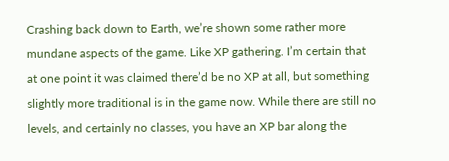Crashing back down to Earth, we’re shown some rather more mundane aspects of the game. Like XP gathering. I’m certain that at one point it was claimed there’d be no XP at all, but something slightly more traditional is in the game now. While there are still no levels, and certainly no classes, you have an XP bar along the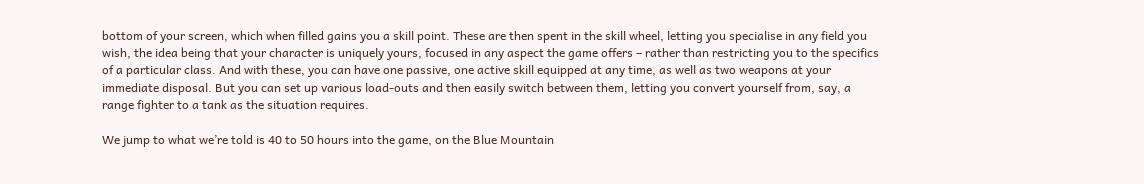bottom of your screen, which when filled gains you a skill point. These are then spent in the skill wheel, letting you specialise in any field you wish, the idea being that your character is uniquely yours, focused in any aspect the game offers – rather than restricting you to the specifics of a particular class. And with these, you can have one passive, one active skill equipped at any time, as well as two weapons at your immediate disposal. But you can set up various load-outs and then easily switch between them, letting you convert yourself from, say, a range fighter to a tank as the situation requires.

We jump to what we’re told is 40 to 50 hours into the game, on the Blue Mountain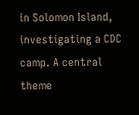in Solomon Island, investigating a CDC camp. A central theme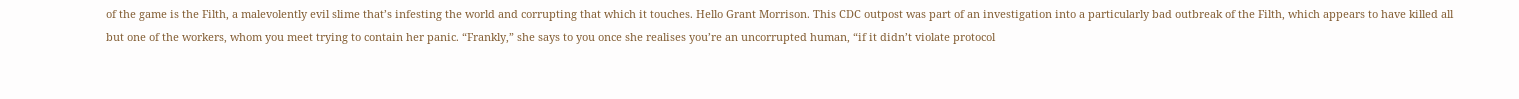of the game is the Filth, a malevolently evil slime that’s infesting the world and corrupting that which it touches. Hello Grant Morrison. This CDC outpost was part of an investigation into a particularly bad outbreak of the Filth, which appears to have killed all but one of the workers, whom you meet trying to contain her panic. “Frankly,” she says to you once she realises you’re an uncorrupted human, “if it didn’t violate protocol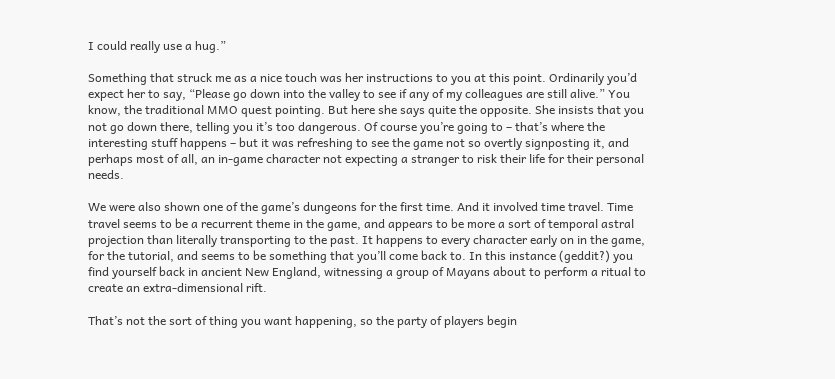I could really use a hug.”

Something that struck me as a nice touch was her instructions to you at this point. Ordinarily you’d expect her to say, “Please go down into the valley to see if any of my colleagues are still alive.” You know, the traditional MMO quest pointing. But here she says quite the opposite. She insists that you not go down there, telling you it’s too dangerous. Of course you’re going to – that’s where the interesting stuff happens – but it was refreshing to see the game not so overtly signposting it, and perhaps most of all, an in-game character not expecting a stranger to risk their life for their personal needs.

We were also shown one of the game’s dungeons for the first time. And it involved time travel. Time travel seems to be a recurrent theme in the game, and appears to be more a sort of temporal astral projection than literally transporting to the past. It happens to every character early on in the game, for the tutorial, and seems to be something that you’ll come back to. In this instance (geddit?) you find yourself back in ancient New England, witnessing a group of Mayans about to perform a ritual to create an extra-dimensional rift.

That’s not the sort of thing you want happening, so the party of players begin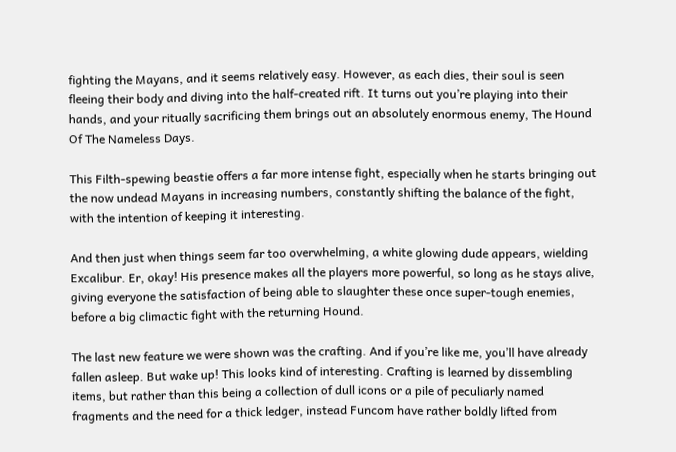fighting the Mayans, and it seems relatively easy. However, as each dies, their soul is seen fleeing their body and diving into the half-created rift. It turns out you’re playing into their hands, and your ritually sacrificing them brings out an absolutely enormous enemy, The Hound Of The Nameless Days.

This Filth-spewing beastie offers a far more intense fight, especially when he starts bringing out the now undead Mayans in increasing numbers, constantly shifting the balance of the fight, with the intention of keeping it interesting.

And then just when things seem far too overwhelming, a white glowing dude appears, wielding Excalibur. Er, okay! His presence makes all the players more powerful, so long as he stays alive, giving everyone the satisfaction of being able to slaughter these once super-tough enemies, before a big climactic fight with the returning Hound.

The last new feature we were shown was the crafting. And if you’re like me, you’ll have already fallen asleep. But wake up! This looks kind of interesting. Crafting is learned by dissembling items, but rather than this being a collection of dull icons or a pile of peculiarly named fragments and the need for a thick ledger, instead Funcom have rather boldly lifted from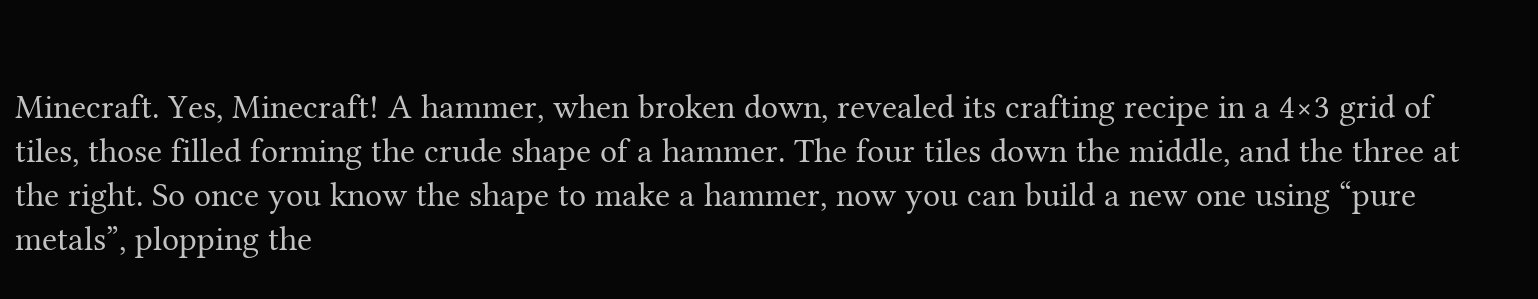Minecraft. Yes, Minecraft! A hammer, when broken down, revealed its crafting recipe in a 4×3 grid of tiles, those filled forming the crude shape of a hammer. The four tiles down the middle, and the three at the right. So once you know the shape to make a hammer, now you can build a new one using “pure metals”, plopping the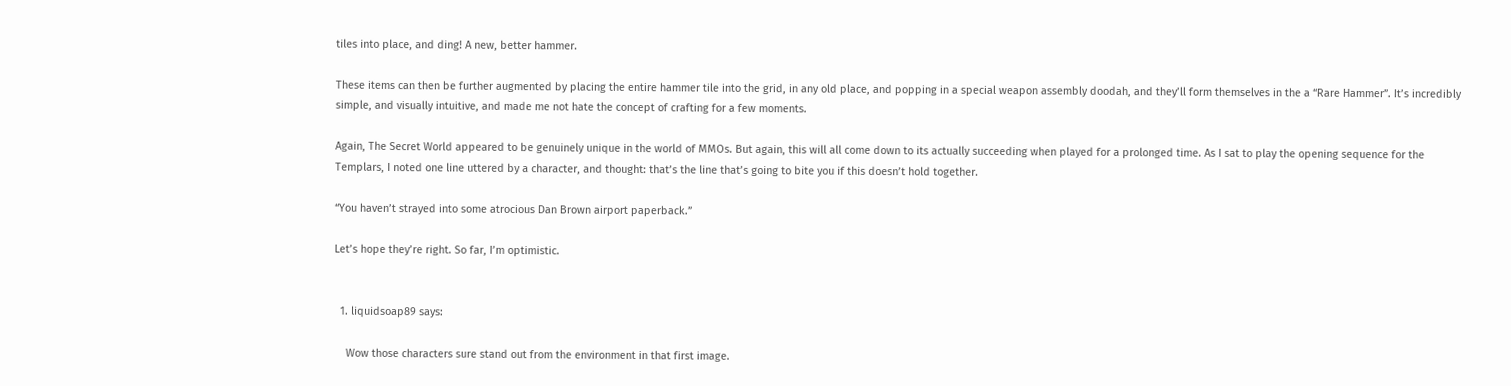tiles into place, and ding! A new, better hammer.

These items can then be further augmented by placing the entire hammer tile into the grid, in any old place, and popping in a special weapon assembly doodah, and they’ll form themselves in the a “Rare Hammer”. It’s incredibly simple, and visually intuitive, and made me not hate the concept of crafting for a few moments.

Again, The Secret World appeared to be genuinely unique in the world of MMOs. But again, this will all come down to its actually succeeding when played for a prolonged time. As I sat to play the opening sequence for the Templars, I noted one line uttered by a character, and thought: that’s the line that’s going to bite you if this doesn’t hold together.

“You haven’t strayed into some atrocious Dan Brown airport paperback.”

Let’s hope they’re right. So far, I’m optimistic.


  1. liquidsoap89 says:

    Wow those characters sure stand out from the environment in that first image.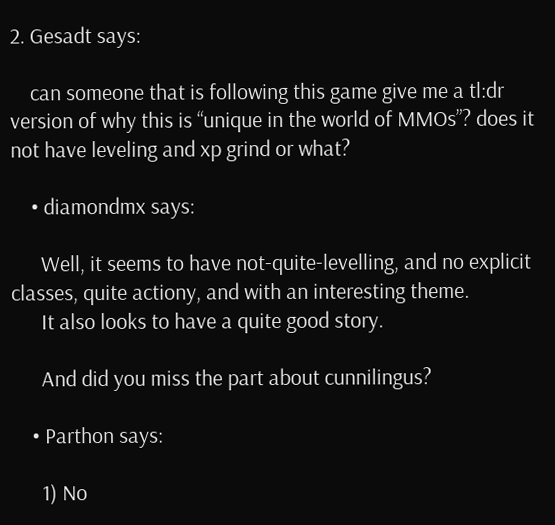2. Gesadt says:

    can someone that is following this game give me a tl:dr version of why this is “unique in the world of MMOs”? does it not have leveling and xp grind or what?

    • diamondmx says:

      Well, it seems to have not-quite-levelling, and no explicit classes, quite actiony, and with an interesting theme.
      It also looks to have a quite good story.

      And did you miss the part about cunnilingus?

    • Parthon says:

      1) No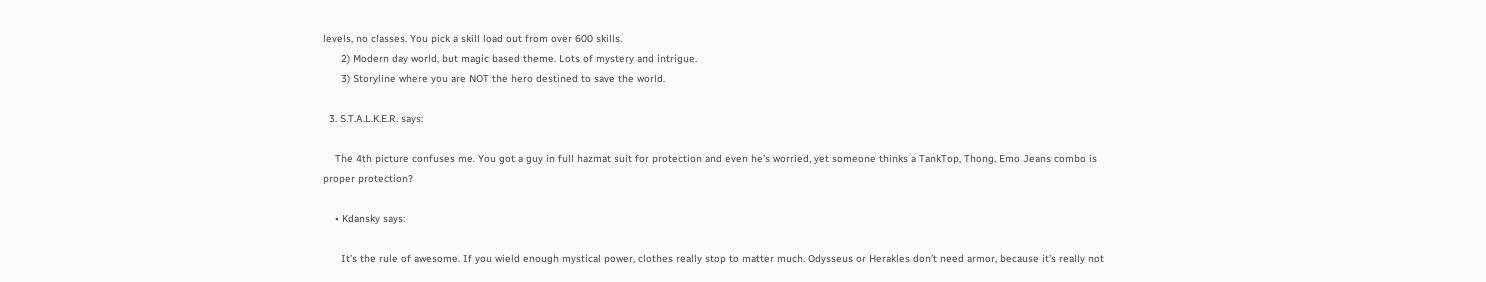levels, no classes. You pick a skill load out from over 600 skills.
      2) Modern day world, but magic based theme. Lots of mystery and intrigue.
      3) Storyline where you are NOT the hero destined to save the world.

  3. S.T.A.L.K.E.R. says:

    The 4th picture confuses me. You got a guy in full hazmat suit for protection and even he’s worried, yet someone thinks a TankTop, Thong, Emo Jeans combo is proper protection?

    • Kdansky says:

      It’s the rule of awesome. If you wield enough mystical power, clothes really stop to matter much. Odysseus or Herakles don’t need armor, because it’s really not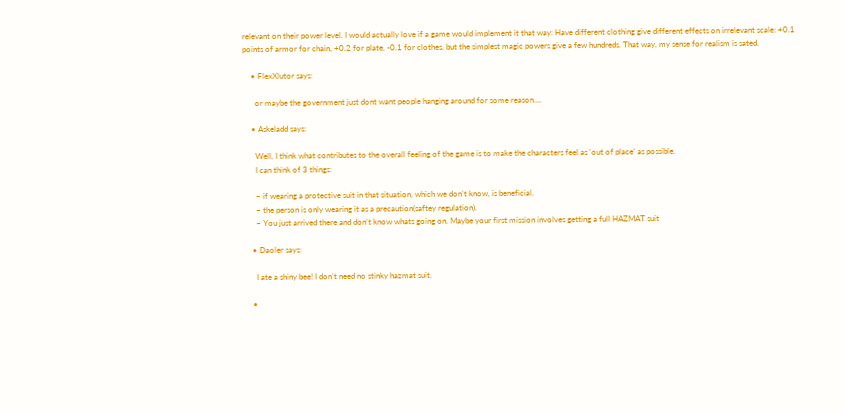relevant on their power level. I would actually love if a game would implement it that way: Have different clothing give different effects on irrelevant scale: +0.1 points of armor for chain, +0.2 for plate, -0.1 for clothes, but the simplest magic powers give a few hundreds. That way, my sense for realism is sated.

    • FlexXlutor says:

      or maybe the government just dont want people hanging around for some reason….

    • Askeladd says:

      Well, I think what contributes to the overall feeling of the game is to make the characters feel as ‘out of place’ as possible.
      I can think of 3 things:

      – if wearing a protective suit in that situation, which we don’t know, is beneficial.
      – the person is only wearing it as a precaution(saftey regulation).
      – You just arrived there and don’t know whats going on. Maybe your first mission involves getting a full HAZMAT suit

    • Daoler says:

      I ate a shiny bee! I don’t need no stinky hazmat suit.

    •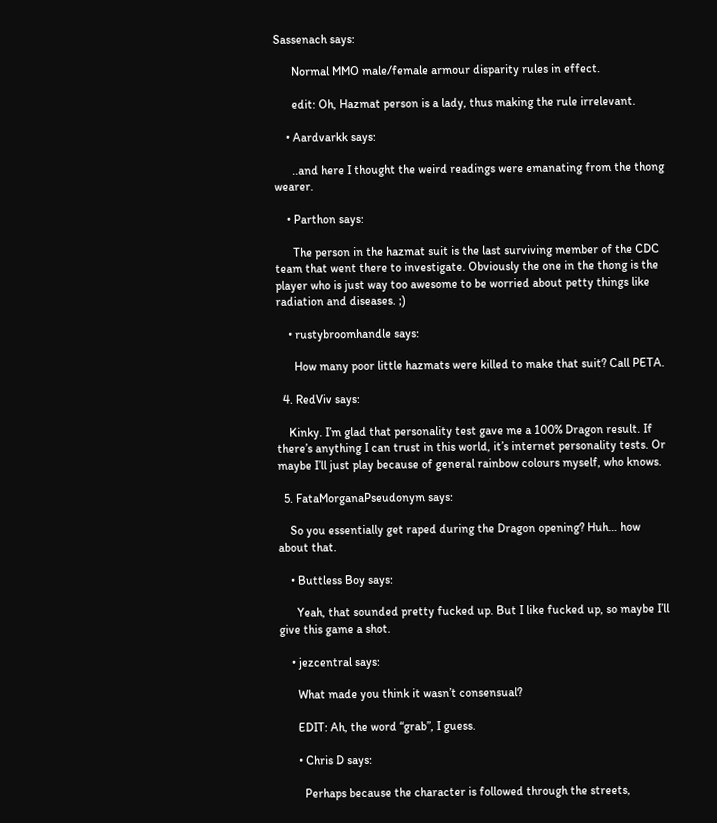Sassenach says:

      Normal MMO male/female armour disparity rules in effect.

      edit: Oh, Hazmat person is a lady, thus making the rule irrelevant.

    • Aardvarkk says:

      ..and here I thought the weird readings were emanating from the thong wearer.

    • Parthon says:

      The person in the hazmat suit is the last surviving member of the CDC team that went there to investigate. Obviously the one in the thong is the player who is just way too awesome to be worried about petty things like radiation and diseases. ;)

    • rustybroomhandle says:

      How many poor little hazmats were killed to make that suit? Call PETA.

  4. RedViv says:

    Kinky. I’m glad that personality test gave me a 100% Dragon result. If there’s anything I can trust in this world, it’s internet personality tests. Or maybe I’ll just play because of general rainbow colours myself, who knows.

  5. FataMorganaPseudonym says:

    So you essentially get raped during the Dragon opening? Huh… how about that.

    • Buttless Boy says:

      Yeah, that sounded pretty fucked up. But I like fucked up, so maybe I’ll give this game a shot.

    • jezcentral says:

      What made you think it wasn’t consensual?

      EDIT: Ah, the word “grab”, I guess.

      • Chris D says:

        Perhaps because the character is followed through the streets,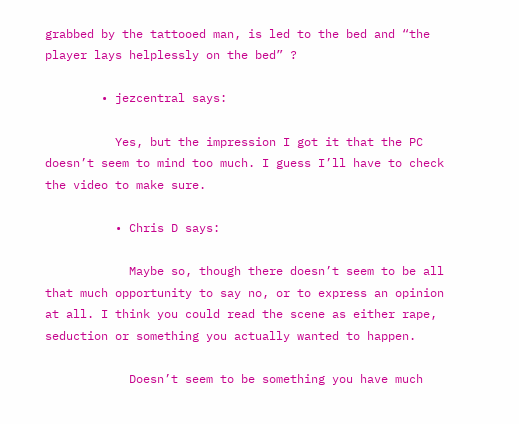grabbed by the tattooed man, is led to the bed and “the player lays helplessly on the bed” ?

        • jezcentral says:

          Yes, but the impression I got it that the PC doesn’t seem to mind too much. I guess I’ll have to check the video to make sure.

          • Chris D says:

            Maybe so, though there doesn’t seem to be all that much opportunity to say no, or to express an opinion at all. I think you could read the scene as either rape, seduction or something you actually wanted to happen.

            Doesn’t seem to be something you have much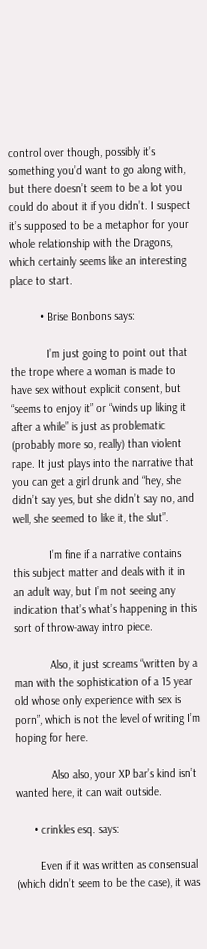control over though, possibly it’s something you’d want to go along with, but there doesn’t seem to be a lot you could do about it if you didn’t. I suspect it’s supposed to be a metaphor for your whole relationship with the Dragons, which certainly seems like an interesting place to start.

          • Brise Bonbons says:

            I’m just going to point out that the trope where a woman is made to have sex without explicit consent, but “seems to enjoy it” or “winds up liking it after a while” is just as problematic (probably more so, really) than violent rape. It just plays into the narrative that you can get a girl drunk and “hey, she didn’t say yes, but she didn’t say no, and well, she seemed to like it, the slut”.

            I’m fine if a narrative contains this subject matter and deals with it in an adult way, but I’m not seeing any indication that’s what’s happening in this sort of throw-away intro piece.

            Also, it just screams “written by a man with the sophistication of a 15 year old whose only experience with sex is porn”, which is not the level of writing I’m hoping for here.

            Also also, your XP bar’s kind isn’t wanted here, it can wait outside.

      • crinkles esq. says:

        Even if it was written as consensual (which didn’t seem to be the case), it was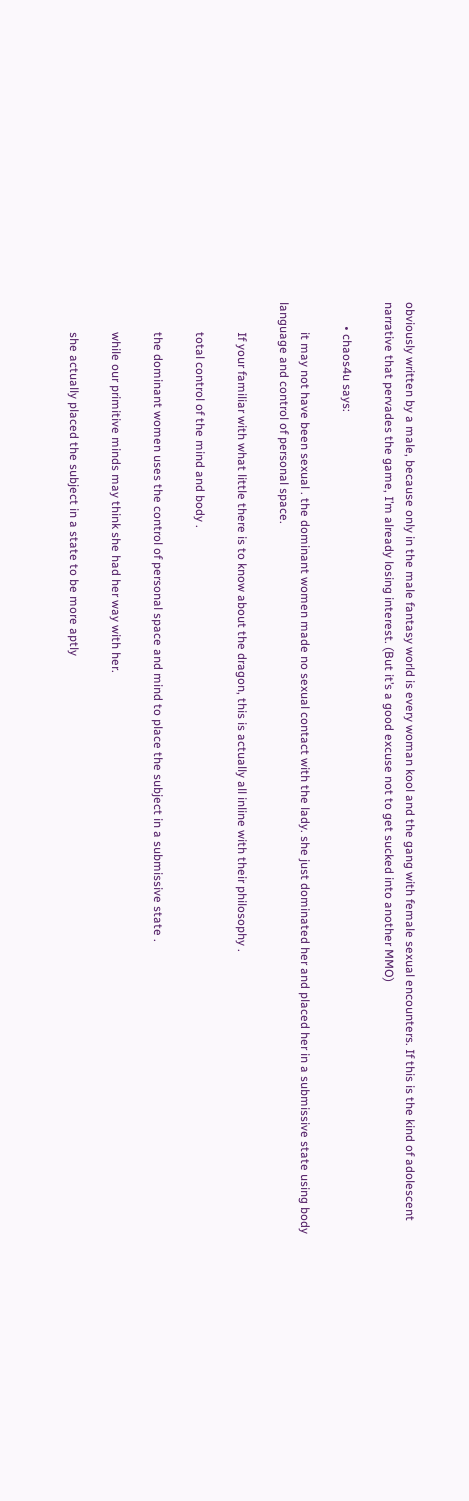obviously written by a male, because only in the male fantasy world is every woman kool and the gang with female sexual encounters. If this is the kind of adolescent narrative that pervades the game, I’m already losing interest. (But it’s a good excuse not to get sucked into another MMO)

        • chaos4u says:

          it may not have been sexual . the dominant women made no sexual contact with the lady. she just dominated her and placed her in a submissive state using body language and control of personal space.

          If your familiar with what little there is to know about the dragon, this is actually all inline with their philosophy .

          total control of the mind and body .

          the dominant women uses the control of personal space and mind to place the subject in a submissive state .

          while our primitive minds may think she had her way with her.

          she actually placed the subject in a state to be more aptly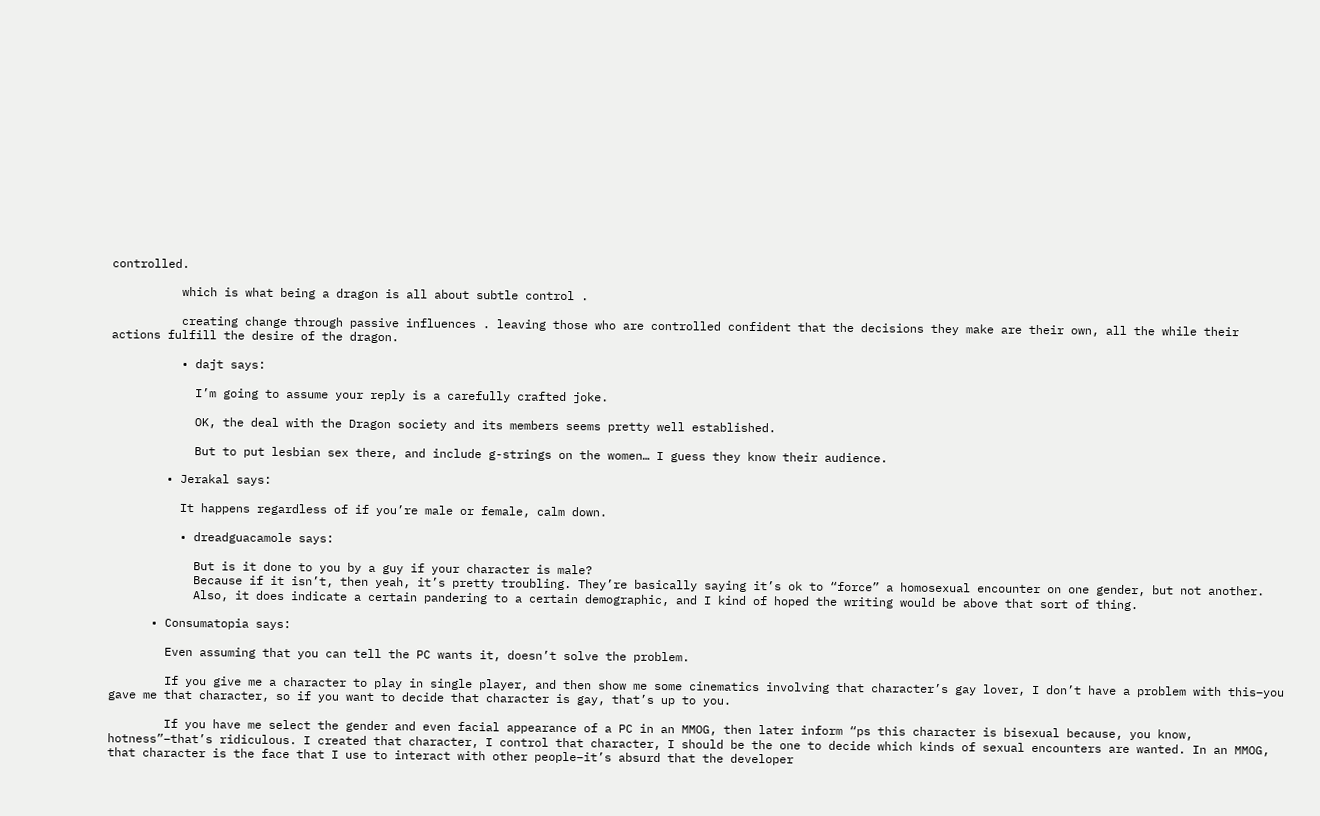controlled.

          which is what being a dragon is all about subtle control .

          creating change through passive influences . leaving those who are controlled confident that the decisions they make are their own, all the while their actions fulfill the desire of the dragon.

          • dajt says:

            I’m going to assume your reply is a carefully crafted joke.

            OK, the deal with the Dragon society and its members seems pretty well established.

            But to put lesbian sex there, and include g-strings on the women… I guess they know their audience.

        • Jerakal says:

          It happens regardless of if you’re male or female, calm down.

          • dreadguacamole says:

            But is it done to you by a guy if your character is male?
            Because if it isn’t, then yeah, it’s pretty troubling. They’re basically saying it’s ok to “force” a homosexual encounter on one gender, but not another.
            Also, it does indicate a certain pandering to a certain demographic, and I kind of hoped the writing would be above that sort of thing.

      • Consumatopia says:

        Even assuming that you can tell the PC wants it, doesn’t solve the problem.

        If you give me a character to play in single player, and then show me some cinematics involving that character’s gay lover, I don’t have a problem with this–you gave me that character, so if you want to decide that character is gay, that’s up to you.

        If you have me select the gender and even facial appearance of a PC in an MMOG, then later inform “ps this character is bisexual because, you know, hotness”–that’s ridiculous. I created that character, I control that character, I should be the one to decide which kinds of sexual encounters are wanted. In an MMOG, that character is the face that I use to interact with other people–it’s absurd that the developer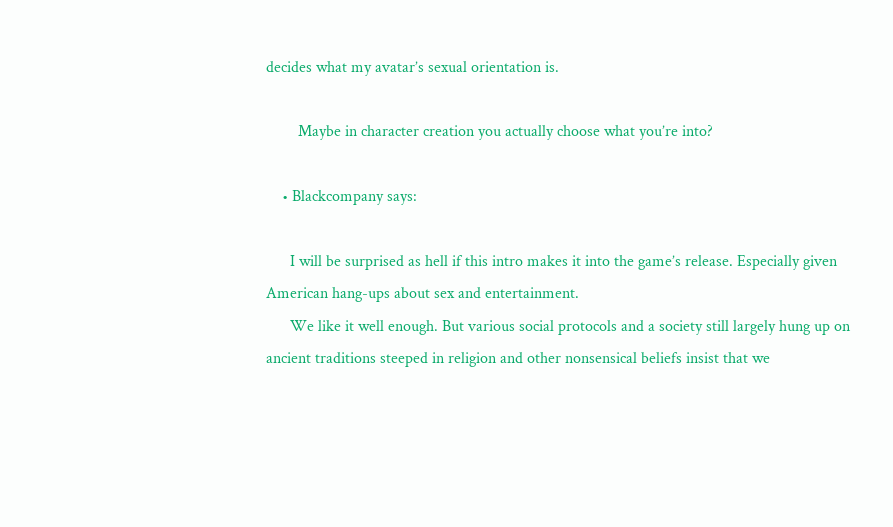decides what my avatar’s sexual orientation is.

        Maybe in character creation you actually choose what you’re into?

    • Blackcompany says:

      I will be surprised as hell if this intro makes it into the game’s release. Especially given American hang-ups about sex and entertainment.
      We like it well enough. But various social protocols and a society still largely hung up on ancient traditions steeped in religion and other nonsensical beliefs insist that we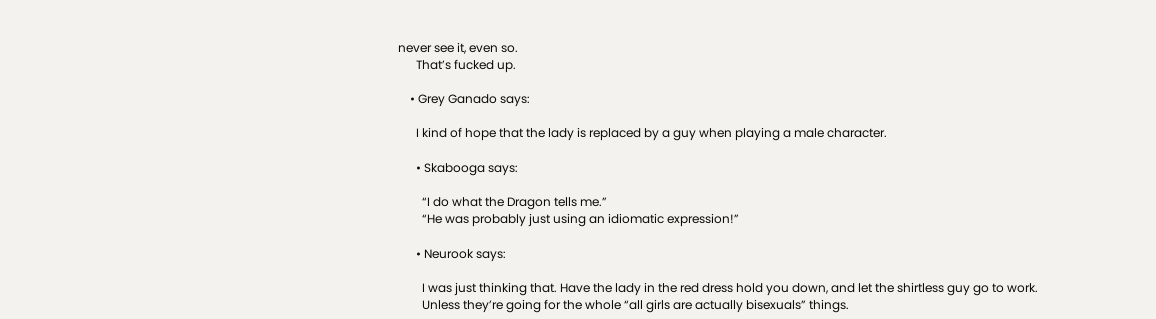never see it, even so.
      That’s fucked up.

    • Grey Ganado says:

      I kind of hope that the lady is replaced by a guy when playing a male character.

      • Skabooga says:

        “I do what the Dragon tells me.”
        “He was probably just using an idiomatic expression!”

      • Neurook says:

        I was just thinking that. Have the lady in the red dress hold you down, and let the shirtless guy go to work.
        Unless they’re going for the whole “all girls are actually bisexuals” things.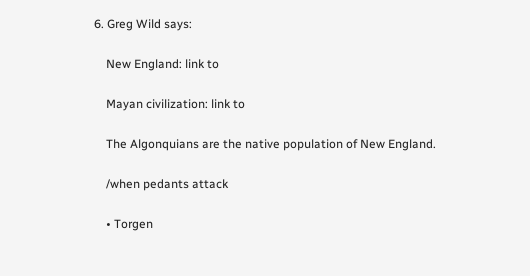6. Greg Wild says:

    New England: link to

    Mayan civilization: link to

    The Algonquians are the native population of New England.

    /when pedants attack

    • Torgen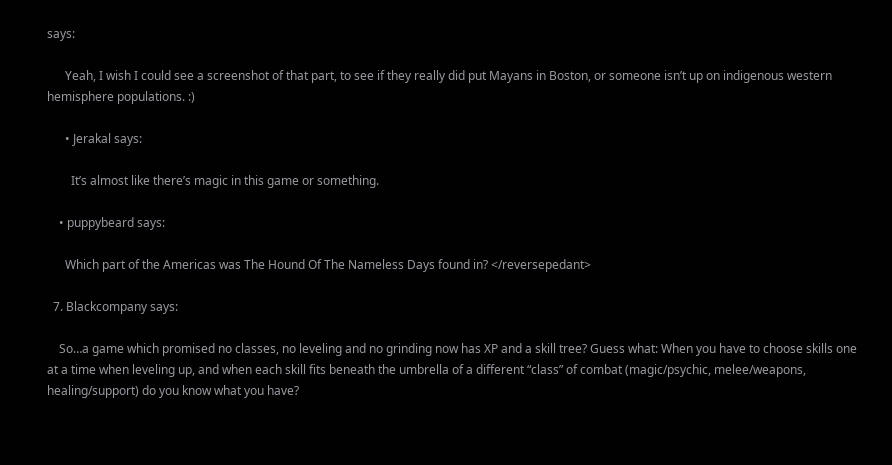says:

      Yeah, I wish I could see a screenshot of that part, to see if they really did put Mayans in Boston, or someone isn’t up on indigenous western hemisphere populations. :)

      • Jerakal says:

        It’s almost like there’s magic in this game or something.

    • puppybeard says:

      Which part of the Americas was The Hound Of The Nameless Days found in? </reversepedant>

  7. Blackcompany says:

    So…a game which promised no classes, no leveling and no grinding now has XP and a skill tree? Guess what: When you have to choose skills one at a time when leveling up, and when each skill fits beneath the umbrella of a different “class” of combat (magic/psychic, melee/weapons, healing/support) do you know what you have?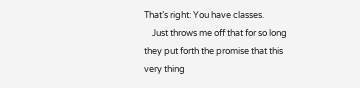That’s right: You have classes.
    Just throws me off that for so long they put forth the promise that this very thing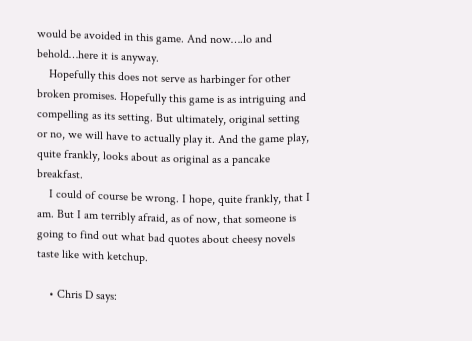would be avoided in this game. And now….lo and behold…here it is anyway.
    Hopefully this does not serve as harbinger for other broken promises. Hopefully this game is as intriguing and compelling as its setting. But ultimately, original setting or no, we will have to actually play it. And the game play, quite frankly, looks about as original as a pancake breakfast.
    I could of course be wrong. I hope, quite frankly, that I am. But I am terribly afraid, as of now, that someone is going to find out what bad quotes about cheesy novels taste like with ketchup.

    • Chris D says: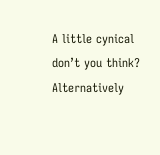A little cynical don’t you think? Alternatively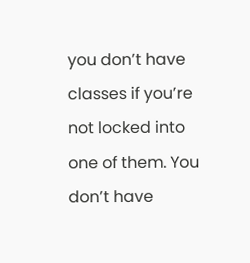you don’t have classes if you’re not locked into one of them. You don’t have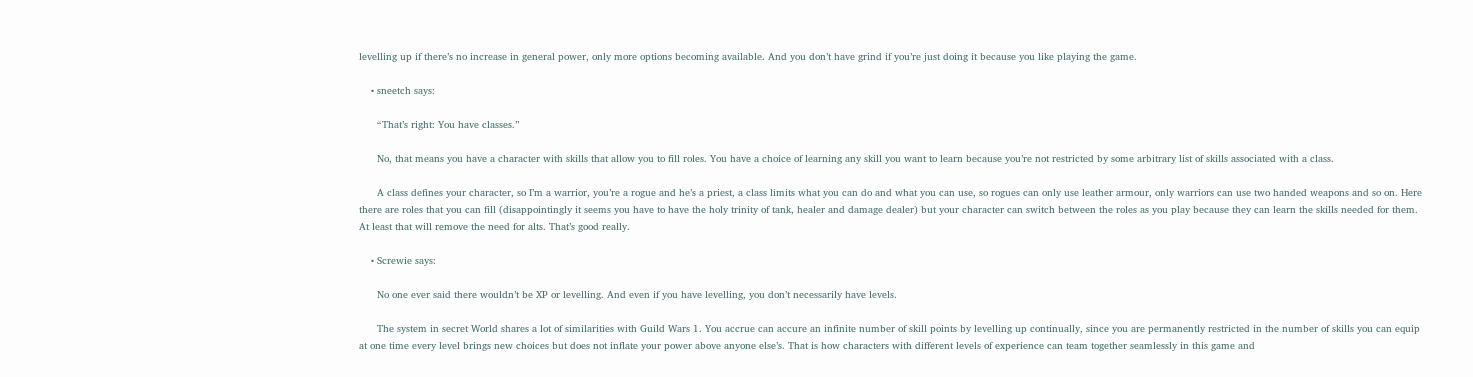levelling up if there’s no increase in general power, only more options becoming available. And you don’t have grind if you’re just doing it because you like playing the game.

    • sneetch says:

      “That’s right: You have classes.”

      No, that means you have a character with skills that allow you to fill roles. You have a choice of learning any skill you want to learn because you’re not restricted by some arbitrary list of skills associated with a class.

      A class defines your character, so I’m a warrior, you’re a rogue and he’s a priest, a class limits what you can do and what you can use, so rogues can only use leather armour, only warriors can use two handed weapons and so on. Here there are roles that you can fill (disappointingly it seems you have to have the holy trinity of tank, healer and damage dealer) but your character can switch between the roles as you play because they can learn the skills needed for them. At least that will remove the need for alts. That’s good really.

    • Screwie says:

      No one ever said there wouldn’t be XP or levelling. And even if you have levelling, you don’t necessarily have levels.

      The system in secret World shares a lot of similarities with Guild Wars 1. You accrue can accure an infinite number of skill points by levelling up continually, since you are permanently restricted in the number of skills you can equip at one time every level brings new choices but does not inflate your power above anyone else’s. That is how characters with different levels of experience can team together seamlessly in this game and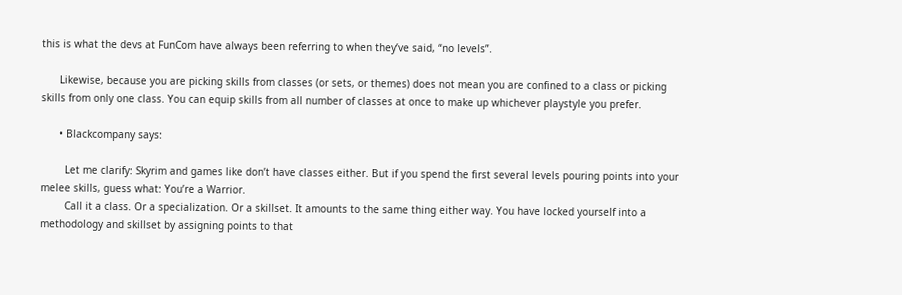this is what the devs at FunCom have always been referring to when they’ve said, “no levels”.

      Likewise, because you are picking skills from classes (or sets, or themes) does not mean you are confined to a class or picking skills from only one class. You can equip skills from all number of classes at once to make up whichever playstyle you prefer.

      • Blackcompany says:

        Let me clarify: Skyrim and games like don’t have classes either. But if you spend the first several levels pouring points into your melee skills, guess what: You’re a Warrior.
        Call it a class. Or a specialization. Or a skillset. It amounts to the same thing either way. You have locked yourself into a methodology and skillset by assigning points to that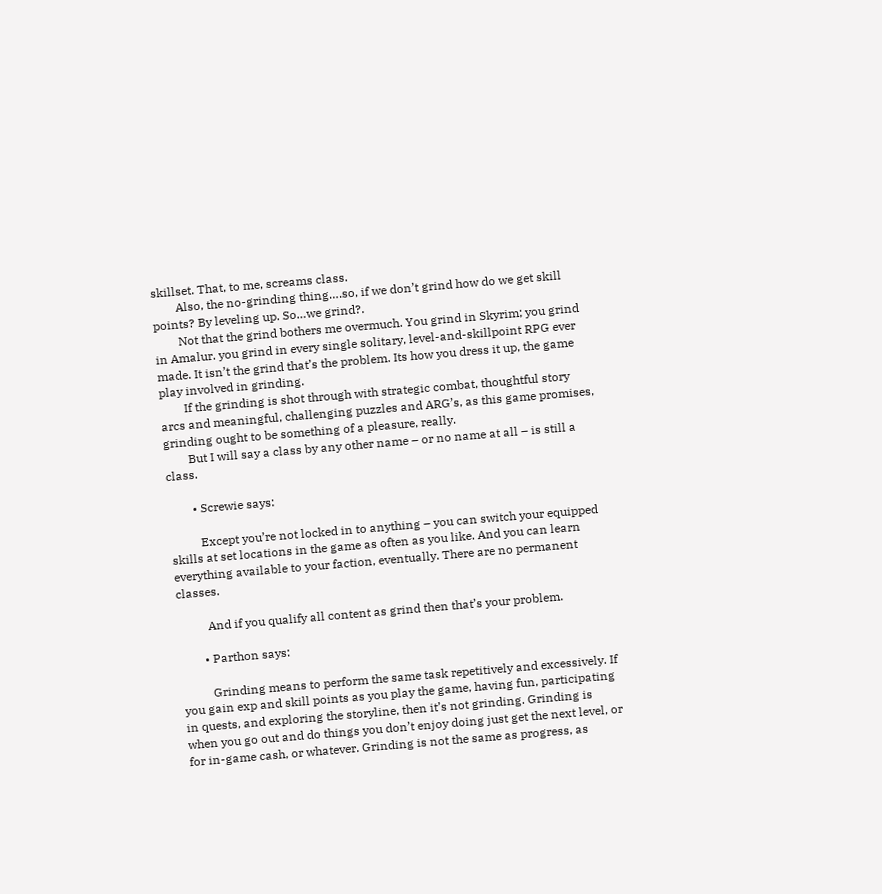skillset. That, to me, screams class.
        Also, the no-grinding thing….so, if we don’t grind how do we get skill points? By leveling up. So…we grind?.
        Not that the grind bothers me overmuch. You grind in Skyrim; you grind in Amalur. you grind in every single solitary, level-and-skillpoint RPG ever made. It isn’t the grind that’s the problem. Its how you dress it up, the game play involved in grinding.
        If the grinding is shot through with strategic combat, thoughtful story arcs and meaningful, challenging puzzles and ARG’s, as this game promises, grinding ought to be something of a pleasure, really.
        But I will say a class by any other name – or no name at all – is still a class.

        • Screwie says:

          Except you’re not locked in to anything – you can switch your equipped skills at set locations in the game as often as you like. And you can learn everything available to your faction, eventually. There are no permanent classes.

          And if you qualify all content as grind then that’s your problem.

        • Parthon says:

          Grinding means to perform the same task repetitively and excessively. If you gain exp and skill points as you play the game, having fun, participating in quests, and exploring the storyline, then it’s not grinding. Grinding is when you go out and do things you don’t enjoy doing just get the next level, or for in-game cash, or whatever. Grinding is not the same as progress, as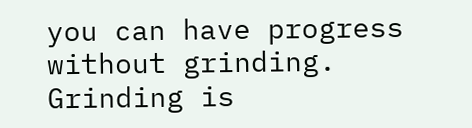you can have progress without grinding. Grinding is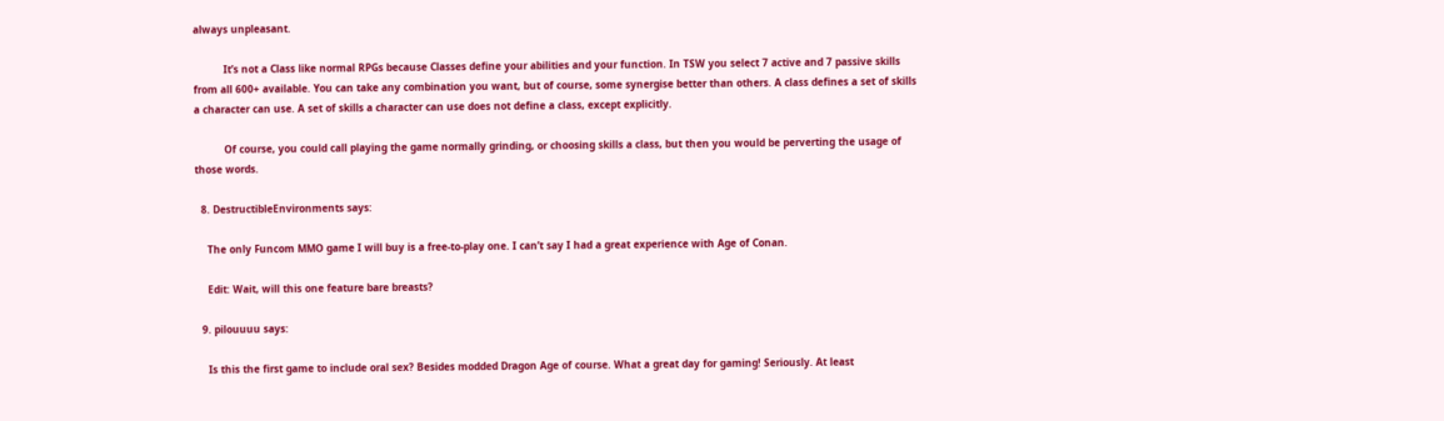always unpleasant.

          It’s not a Class like normal RPGs because Classes define your abilities and your function. In TSW you select 7 active and 7 passive skills from all 600+ available. You can take any combination you want, but of course, some synergise better than others. A class defines a set of skills a character can use. A set of skills a character can use does not define a class, except explicitly.

          Of course, you could call playing the game normally grinding, or choosing skills a class, but then you would be perverting the usage of those words.

  8. DestructibleEnvironments says:

    The only Funcom MMO game I will buy is a free-to-play one. I can’t say I had a great experience with Age of Conan.

    Edit: Wait, will this one feature bare breasts?

  9. pilouuuu says:

    Is this the first game to include oral sex? Besides modded Dragon Age of course. What a great day for gaming! Seriously. At least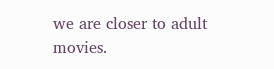we are closer to adult movies.